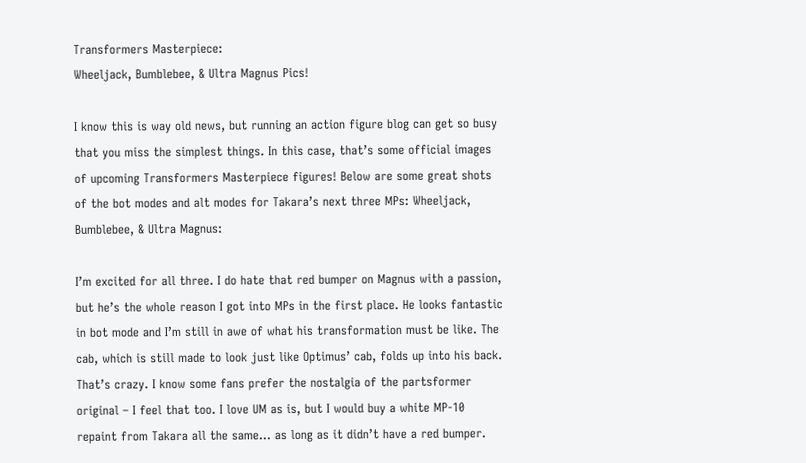Transformers Masterpiece:
Wheeljack, Bumblebee, & Ultra Magnus Pics!

I know this is way old news, but running an action figure blog can get so busy that you miss the simplest things. In this case, that’s some official images of upcoming Transformers Masterpiece figures! Below are some great shots of the bot modes and alt modes for Takara’s next three MPs: Wheeljack, Bumblebee, & Ultra Magnus:

I’m excited for all three. I do hate that red bumper on Magnus with a passion, but he’s the whole reason I got into MPs in the first place. He looks fantastic in bot mode and I’m still in awe of what his transformation must be like. The cab, which is still made to look just like Optimus’ cab, folds up into his back. That’s crazy. I know some fans prefer the nostalgia of the partsformer original – I feel that too. I love UM as is, but I would buy a white MP-10 repaint from Takara all the same… as long as it didn’t have a red bumper.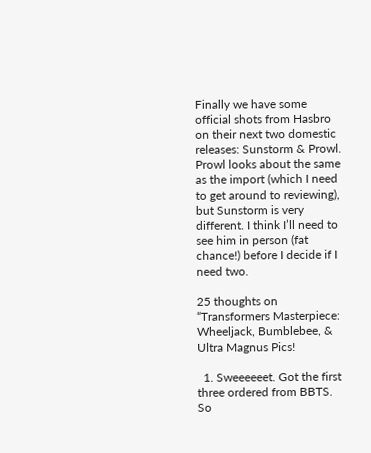Finally we have some official shots from Hasbro on their next two domestic releases: Sunstorm & Prowl. Prowl looks about the same as the import (which I need to get around to reviewing), but Sunstorm is very different. I think I’ll need to see him in person (fat chance!) before I decide if I need two.

25 thoughts on “Transformers Masterpiece:
Wheeljack, Bumblebee, & Ultra Magnus Pics!

  1. Sweeeeeet. Got the first three ordered from BBTS. So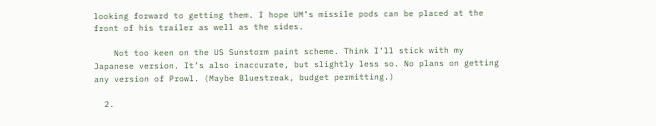looking forward to getting them. I hope UM’s missile pods can be placed at the front of his trailer as well as the sides.

    Not too keen on the US Sunstorm paint scheme. Think I’ll stick with my Japanese version. It’s also inaccurate, but slightly less so. No plans on getting any version of Prowl. (Maybe Bluestreak, budget permitting.)

  2.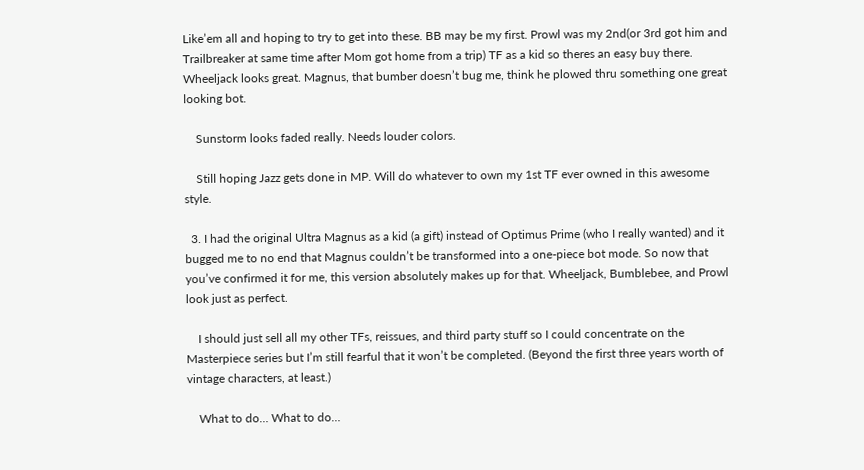Like’em all and hoping to try to get into these. BB may be my first. Prowl was my 2nd(or 3rd got him and Trailbreaker at same time after Mom got home from a trip) TF as a kid so theres an easy buy there. Wheeljack looks great. Magnus, that bumber doesn’t bug me, think he plowed thru something one great looking bot.

    Sunstorm looks faded really. Needs louder colors.

    Still hoping Jazz gets done in MP. Will do whatever to own my 1st TF ever owned in this awesome style.

  3. I had the original Ultra Magnus as a kid (a gift) instead of Optimus Prime (who I really wanted) and it bugged me to no end that Magnus couldn’t be transformed into a one-piece bot mode. So now that you’ve confirmed it for me, this version absolutely makes up for that. Wheeljack, Bumblebee, and Prowl look just as perfect.

    I should just sell all my other TFs, reissues, and third party stuff so I could concentrate on the Masterpiece series but I’m still fearful that it won’t be completed. (Beyond the first three years worth of vintage characters, at least.)

    What to do… What to do…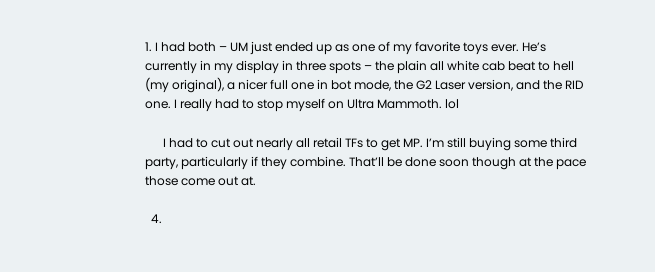1. I had both – UM just ended up as one of my favorite toys ever. He’s currently in my display in three spots – the plain all white cab beat to hell (my original), a nicer full one in bot mode, the G2 Laser version, and the RID one. I really had to stop myself on Ultra Mammoth. lol

      I had to cut out nearly all retail TFs to get MP. I’m still buying some third party, particularly if they combine. That’ll be done soon though at the pace those come out at.

  4.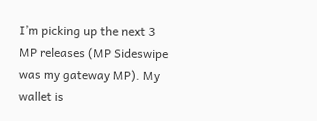I’m picking up the next 3 MP releases (MP Sideswipe was my gateway MP). My wallet is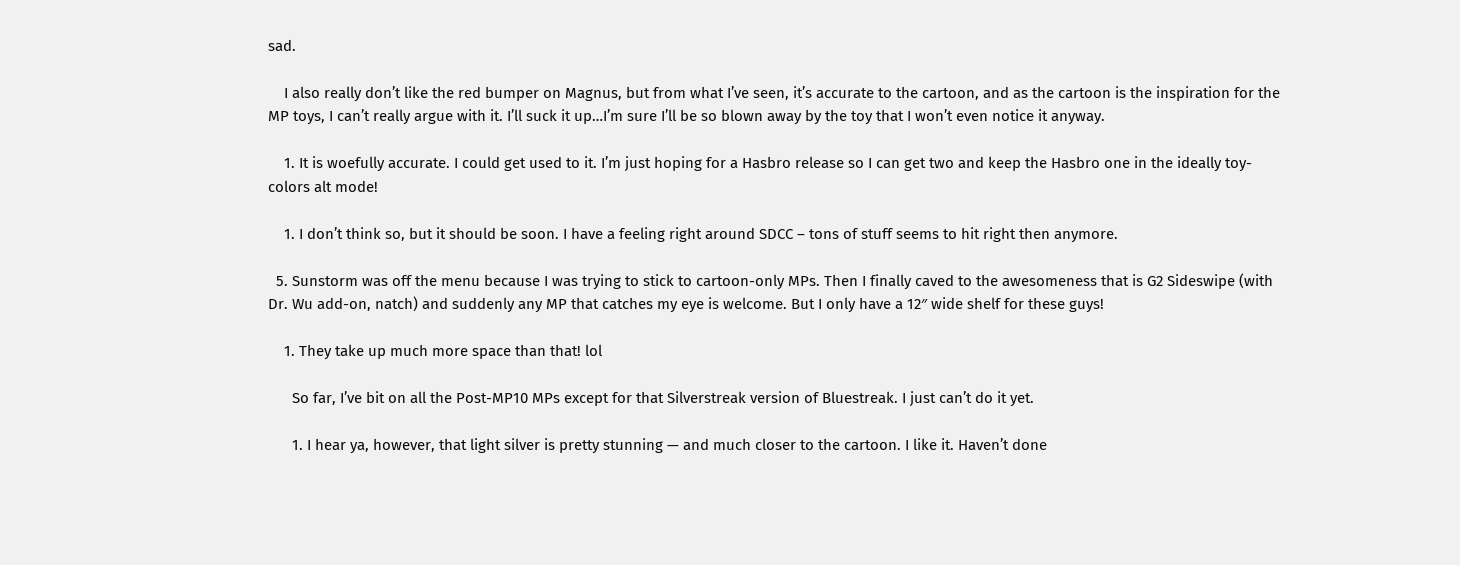sad.

    I also really don’t like the red bumper on Magnus, but from what I’ve seen, it’s accurate to the cartoon, and as the cartoon is the inspiration for the MP toys, I can’t really argue with it. I’ll suck it up…I’m sure I’ll be so blown away by the toy that I won’t even notice it anyway.

    1. It is woefully accurate. I could get used to it. I’m just hoping for a Hasbro release so I can get two and keep the Hasbro one in the ideally toy-colors alt mode!

    1. I don’t think so, but it should be soon. I have a feeling right around SDCC – tons of stuff seems to hit right then anymore.

  5. Sunstorm was off the menu because I was trying to stick to cartoon-only MPs. Then I finally caved to the awesomeness that is G2 Sideswipe (with Dr. Wu add-on, natch) and suddenly any MP that catches my eye is welcome. But I only have a 12″ wide shelf for these guys!

    1. They take up much more space than that! lol

      So far, I’ve bit on all the Post-MP10 MPs except for that Silverstreak version of Bluestreak. I just can’t do it yet.

      1. I hear ya, however, that light silver is pretty stunning — and much closer to the cartoon. I like it. Haven’t done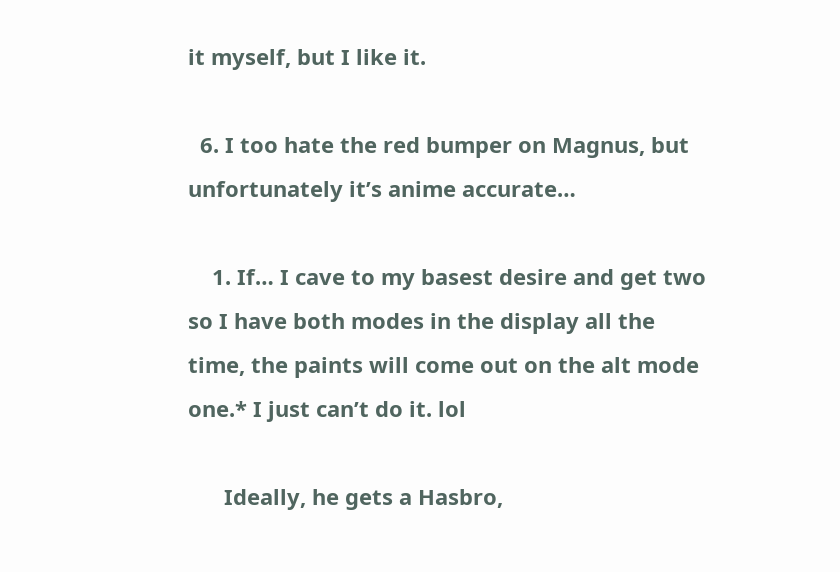it myself, but I like it.

  6. I too hate the red bumper on Magnus, but unfortunately it’s anime accurate…

    1. If… I cave to my basest desire and get two so I have both modes in the display all the time, the paints will come out on the alt mode one.* I just can’t do it. lol

      Ideally, he gets a Hasbro,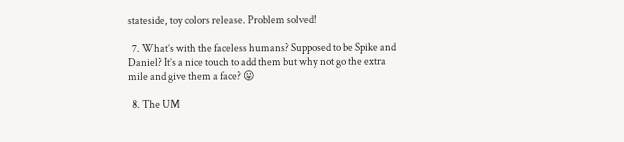stateside, toy colors release. Problem solved!

  7. What’s with the faceless humans? Supposed to be Spike and Daniel? It’s a nice touch to add them but why not go the extra mile and give them a face? 😛

  8. The UM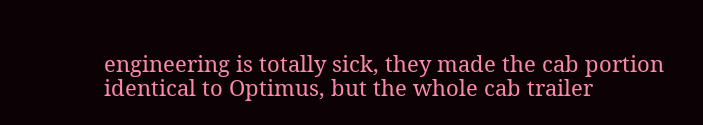engineering is totally sick, they made the cab portion identical to Optimus, but the whole cab trailer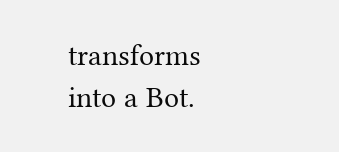transforms into a Bot.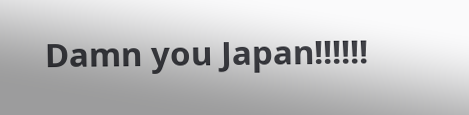Damn you Japan!!!!!!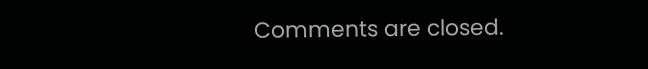Comments are closed.